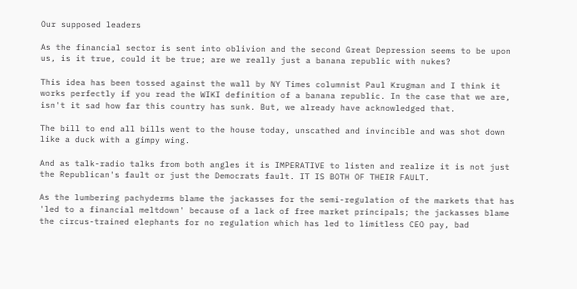Our supposed leaders

As the financial sector is sent into oblivion and the second Great Depression seems to be upon us, is it true, could it be true; are we really just a banana republic with nukes?

This idea has been tossed against the wall by NY Times columnist Paul Krugman and I think it works perfectly if you read the WIKI definition of a banana republic. In the case that we are, isn't it sad how far this country has sunk. But, we already have acknowledged that.

The bill to end all bills went to the house today, unscathed and invincible and was shot down like a duck with a gimpy wing.

And as talk-radio talks from both angles it is IMPERATIVE to listen and realize it is not just the Republican's fault or just the Democrats fault. IT IS BOTH OF THEIR FAULT.

As the lumbering pachyderms blame the jackasses for the semi-regulation of the markets that has 'led to a financial meltdown' because of a lack of free market principals; the jackasses blame the circus-trained elephants for no regulation which has led to limitless CEO pay, bad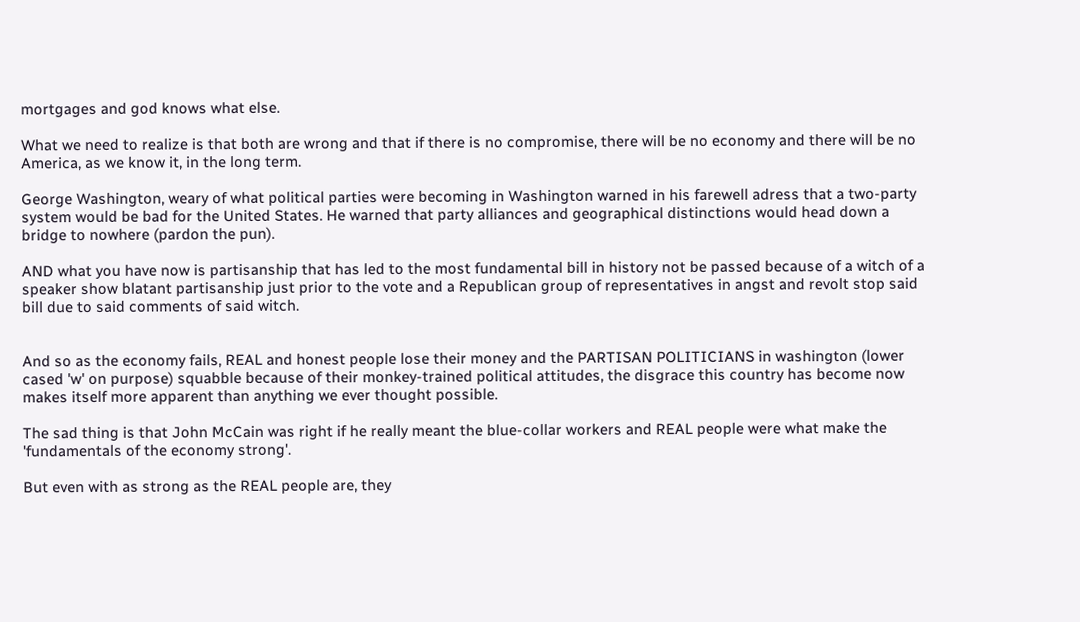mortgages and god knows what else.

What we need to realize is that both are wrong and that if there is no compromise, there will be no economy and there will be no America, as we know it, in the long term.

George Washington, weary of what political parties were becoming in Washington warned in his farewell adress that a two-party system would be bad for the United States. He warned that party alliances and geographical distinctions would head down a bridge to nowhere (pardon the pun).

AND what you have now is partisanship that has led to the most fundamental bill in history not be passed because of a witch of a speaker show blatant partisanship just prior to the vote and a Republican group of representatives in angst and revolt stop said bill due to said comments of said witch.


And so as the economy fails, REAL and honest people lose their money and the PARTISAN POLITICIANS in washington (lower cased 'w' on purpose) squabble because of their monkey-trained political attitudes, the disgrace this country has become now makes itself more apparent than anything we ever thought possible.

The sad thing is that John McCain was right if he really meant the blue-collar workers and REAL people were what make the 'fundamentals of the economy strong'.

But even with as strong as the REAL people are, they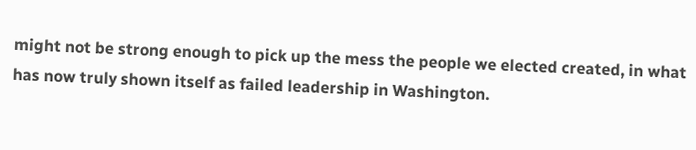might not be strong enough to pick up the mess the people we elected created, in what has now truly shown itself as failed leadership in Washington.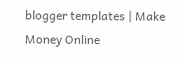blogger templates | Make Money Online